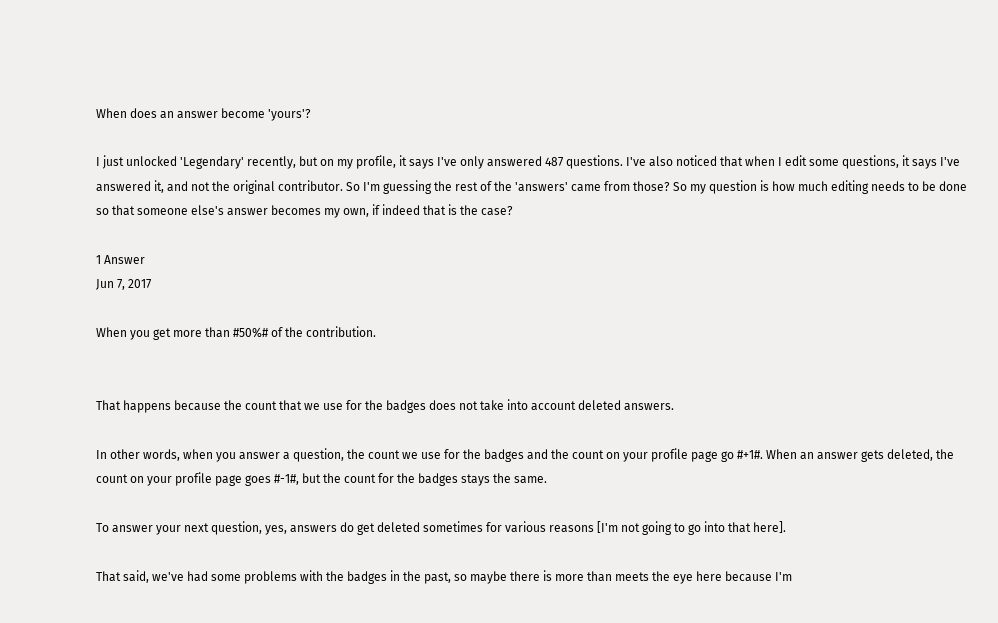When does an answer become 'yours'?

I just unlocked 'Legendary' recently, but on my profile, it says I've only answered 487 questions. I've also noticed that when I edit some questions, it says I've answered it, and not the original contributor. So I'm guessing the rest of the 'answers' came from those? So my question is how much editing needs to be done so that someone else's answer becomes my own, if indeed that is the case?

1 Answer
Jun 7, 2017

When you get more than #50%# of the contribution.


That happens because the count that we use for the badges does not take into account deleted answers.

In other words, when you answer a question, the count we use for the badges and the count on your profile page go #+1#. When an answer gets deleted, the count on your profile page goes #-1#, but the count for the badges stays the same.

To answer your next question, yes, answers do get deleted sometimes for various reasons [I'm not going to go into that here].

That said, we've had some problems with the badges in the past, so maybe there is more than meets the eye here because I'm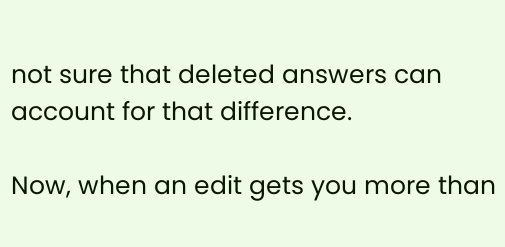not sure that deleted answers can account for that difference.

Now, when an edit gets you more than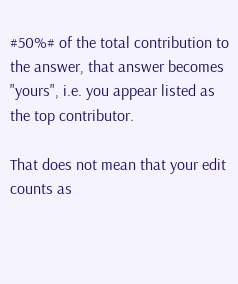#50%# of the total contribution to the answer, that answer becomes "yours", i.e. you appear listed as the top contributor.

That does not mean that your edit counts as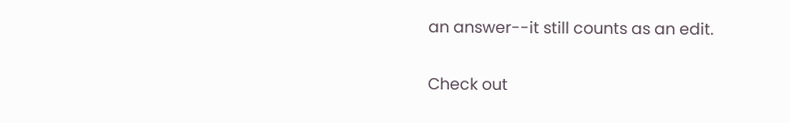an answer--it still counts as an edit.

Check out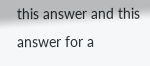this answer and this answer for a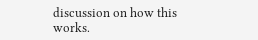discussion on how this works.